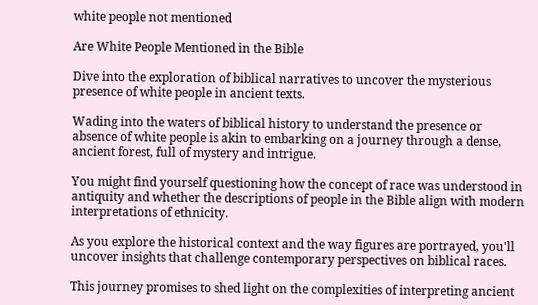white people not mentioned

Are White People Mentioned in the Bible

Dive into the exploration of biblical narratives to uncover the mysterious presence of white people in ancient texts.

Wading into the waters of biblical history to understand the presence or absence of white people is akin to embarking on a journey through a dense, ancient forest, full of mystery and intrigue.

You might find yourself questioning how the concept of race was understood in antiquity and whether the descriptions of people in the Bible align with modern interpretations of ethnicity.

As you explore the historical context and the way figures are portrayed, you'll uncover insights that challenge contemporary perspectives on biblical races.

This journey promises to shed light on the complexities of interpreting ancient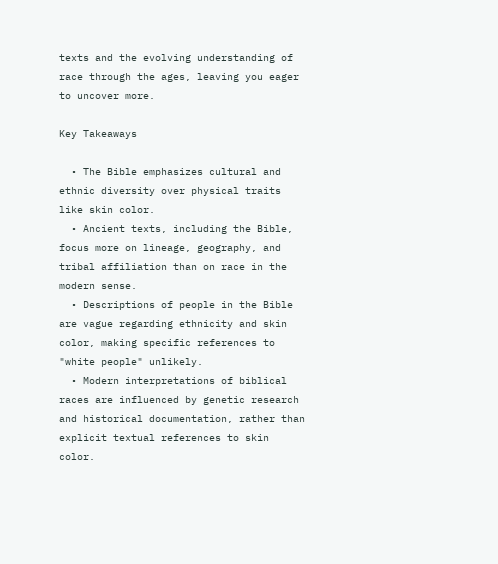texts and the evolving understanding of race through the ages, leaving you eager to uncover more.

Key Takeaways

  • The Bible emphasizes cultural and ethnic diversity over physical traits like skin color.
  • Ancient texts, including the Bible, focus more on lineage, geography, and tribal affiliation than on race in the modern sense.
  • Descriptions of people in the Bible are vague regarding ethnicity and skin color, making specific references to "white people" unlikely.
  • Modern interpretations of biblical races are influenced by genetic research and historical documentation, rather than explicit textual references to skin color.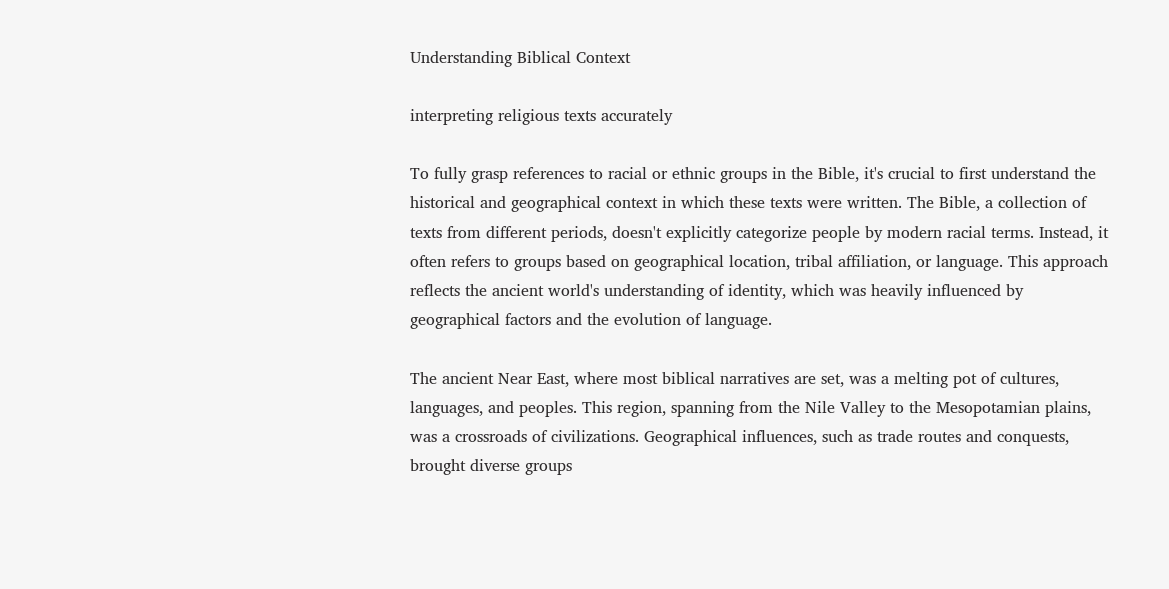Understanding Biblical Context

interpreting religious texts accurately

To fully grasp references to racial or ethnic groups in the Bible, it's crucial to first understand the historical and geographical context in which these texts were written. The Bible, a collection of texts from different periods, doesn't explicitly categorize people by modern racial terms. Instead, it often refers to groups based on geographical location, tribal affiliation, or language. This approach reflects the ancient world's understanding of identity, which was heavily influenced by geographical factors and the evolution of language.

The ancient Near East, where most biblical narratives are set, was a melting pot of cultures, languages, and peoples. This region, spanning from the Nile Valley to the Mesopotamian plains, was a crossroads of civilizations. Geographical influences, such as trade routes and conquests, brought diverse groups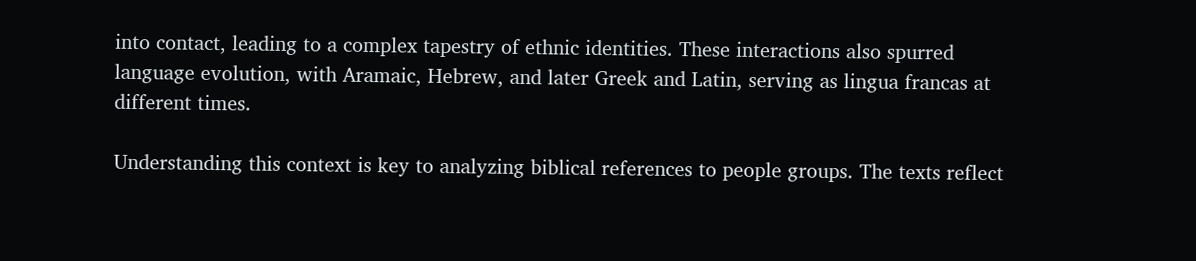into contact, leading to a complex tapestry of ethnic identities. These interactions also spurred language evolution, with Aramaic, Hebrew, and later Greek and Latin, serving as lingua francas at different times.

Understanding this context is key to analyzing biblical references to people groups. The texts reflect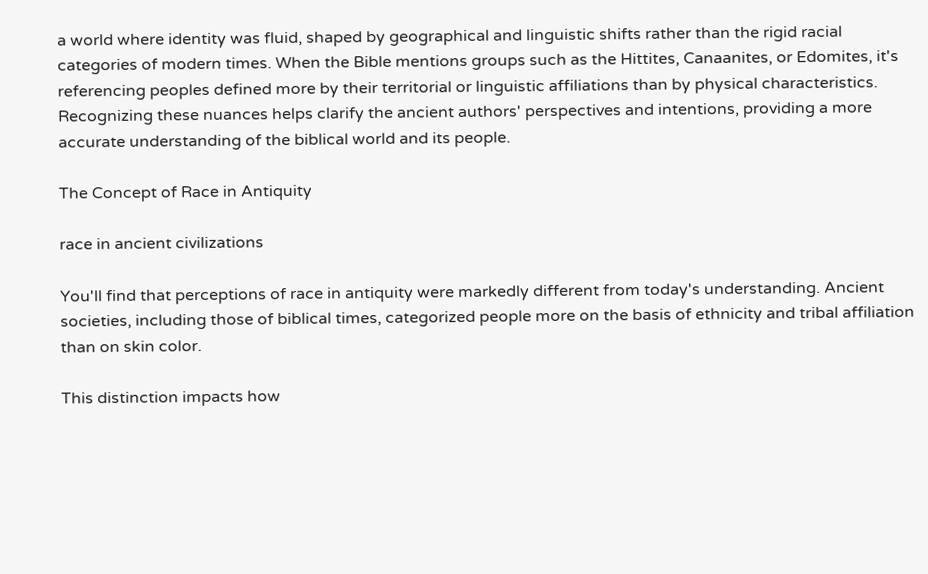a world where identity was fluid, shaped by geographical and linguistic shifts rather than the rigid racial categories of modern times. When the Bible mentions groups such as the Hittites, Canaanites, or Edomites, it's referencing peoples defined more by their territorial or linguistic affiliations than by physical characteristics. Recognizing these nuances helps clarify the ancient authors' perspectives and intentions, providing a more accurate understanding of the biblical world and its people.

The Concept of Race in Antiquity

race in ancient civilizations

You'll find that perceptions of race in antiquity were markedly different from today's understanding. Ancient societies, including those of biblical times, categorized people more on the basis of ethnicity and tribal affiliation than on skin color.

This distinction impacts how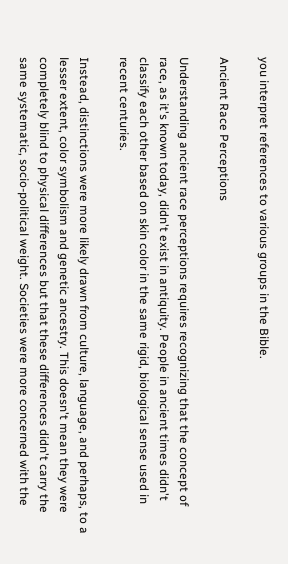you interpret references to various groups in the Bible.

Ancient Race Perceptions

Understanding ancient race perceptions requires recognizing that the concept of race, as it's known today, didn't exist in antiquity. People in ancient times didn't classify each other based on skin color in the same rigid, biological sense used in recent centuries.

Instead, distinctions were more likely drawn from culture, language, and perhaps, to a lesser extent, color symbolism and genetic ancestry. This doesn't mean they were completely blind to physical differences but that these differences didn't carry the same systematic, socio-political weight. Societies were more concerned with the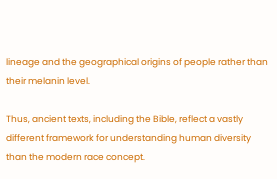lineage and the geographical origins of people rather than their melanin level.

Thus, ancient texts, including the Bible, reflect a vastly different framework for understanding human diversity than the modern race concept.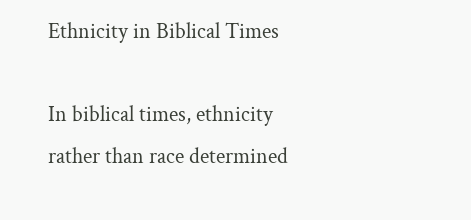Ethnicity in Biblical Times

In biblical times, ethnicity rather than race determined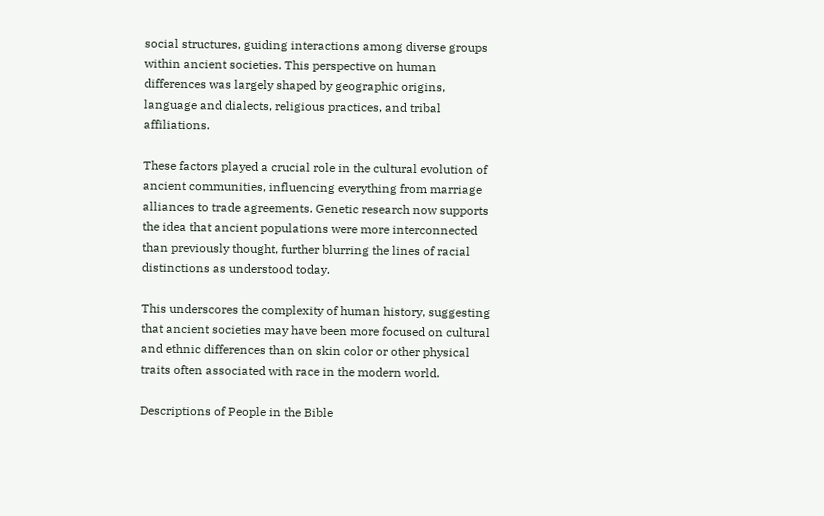social structures, guiding interactions among diverse groups within ancient societies. This perspective on human differences was largely shaped by geographic origins, language and dialects, religious practices, and tribal affiliations.

These factors played a crucial role in the cultural evolution of ancient communities, influencing everything from marriage alliances to trade agreements. Genetic research now supports the idea that ancient populations were more interconnected than previously thought, further blurring the lines of racial distinctions as understood today.

This underscores the complexity of human history, suggesting that ancient societies may have been more focused on cultural and ethnic differences than on skin color or other physical traits often associated with race in the modern world.

Descriptions of People in the Bible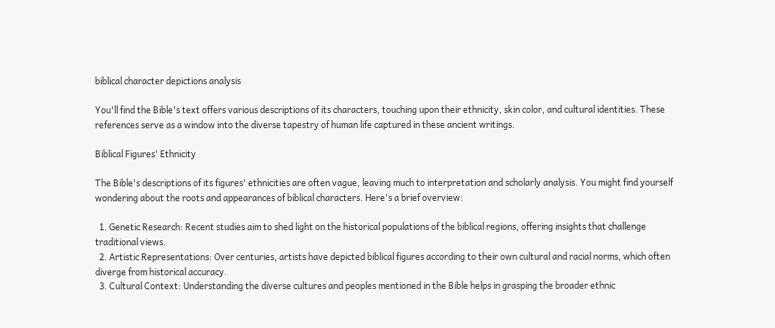biblical character depictions analysis

You'll find the Bible's text offers various descriptions of its characters, touching upon their ethnicity, skin color, and cultural identities. These references serve as a window into the diverse tapestry of human life captured in these ancient writings.

Biblical Figures' Ethnicity

The Bible's descriptions of its figures' ethnicities are often vague, leaving much to interpretation and scholarly analysis. You might find yourself wondering about the roots and appearances of biblical characters. Here's a brief overview:

  1. Genetic Research: Recent studies aim to shed light on the historical populations of the biblical regions, offering insights that challenge traditional views.
  2. Artistic Representations: Over centuries, artists have depicted biblical figures according to their own cultural and racial norms, which often diverge from historical accuracy.
  3. Cultural Context: Understanding the diverse cultures and peoples mentioned in the Bible helps in grasping the broader ethnic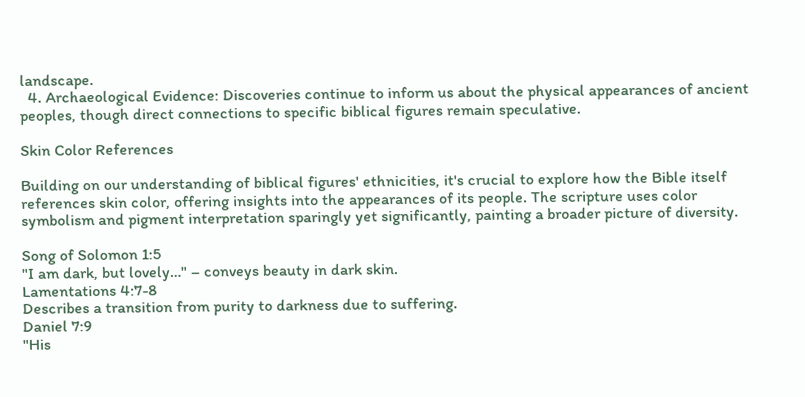landscape.
  4. Archaeological Evidence: Discoveries continue to inform us about the physical appearances of ancient peoples, though direct connections to specific biblical figures remain speculative.

Skin Color References

Building on our understanding of biblical figures' ethnicities, it's crucial to explore how the Bible itself references skin color, offering insights into the appearances of its people. The scripture uses color symbolism and pigment interpretation sparingly yet significantly, painting a broader picture of diversity.

Song of Solomon 1:5
"I am dark, but lovely…" – conveys beauty in dark skin.
Lamentations 4:7-8
Describes a transition from purity to darkness due to suffering.
Daniel 7:9
"His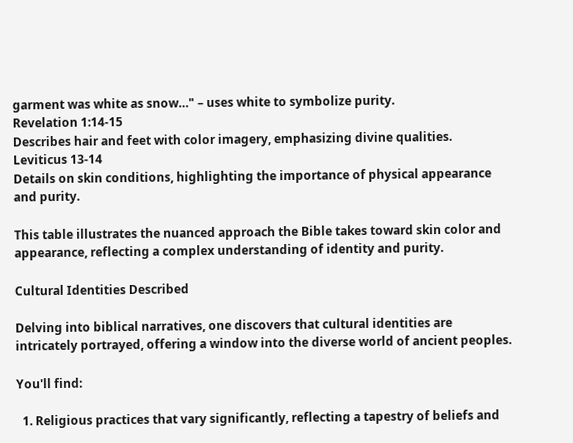garment was white as snow…" – uses white to symbolize purity.
Revelation 1:14-15
Describes hair and feet with color imagery, emphasizing divine qualities.
Leviticus 13-14
Details on skin conditions, highlighting the importance of physical appearance and purity.

This table illustrates the nuanced approach the Bible takes toward skin color and appearance, reflecting a complex understanding of identity and purity.

Cultural Identities Described

Delving into biblical narratives, one discovers that cultural identities are intricately portrayed, offering a window into the diverse world of ancient peoples.

You'll find:

  1. Religious practices that vary significantly, reflecting a tapestry of beliefs and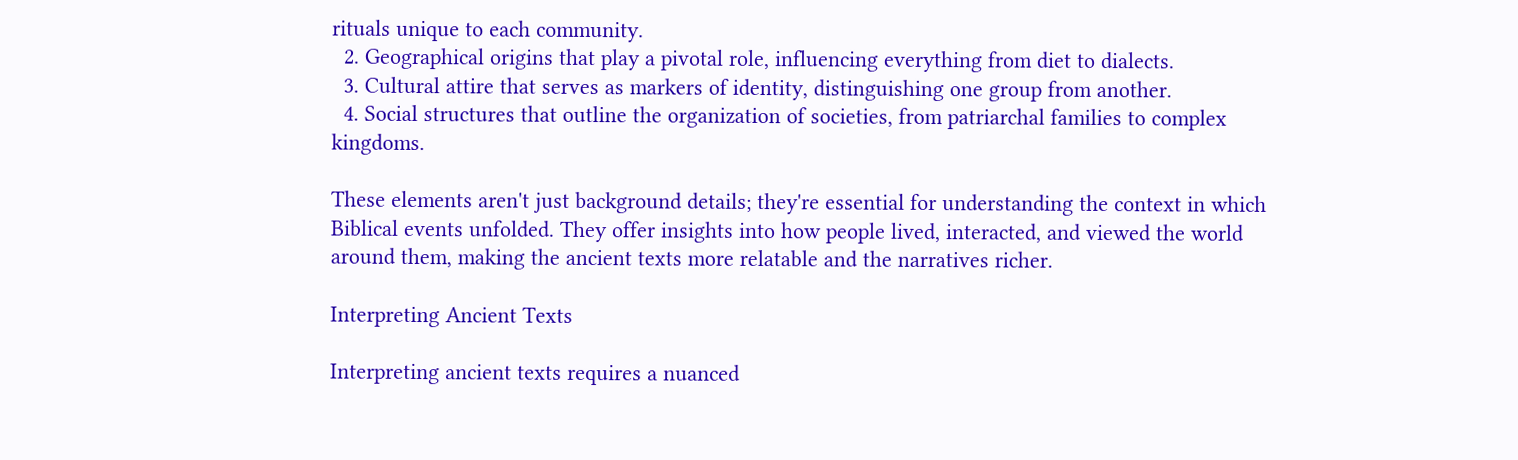rituals unique to each community.
  2. Geographical origins that play a pivotal role, influencing everything from diet to dialects.
  3. Cultural attire that serves as markers of identity, distinguishing one group from another.
  4. Social structures that outline the organization of societies, from patriarchal families to complex kingdoms.

These elements aren't just background details; they're essential for understanding the context in which Biblical events unfolded. They offer insights into how people lived, interacted, and viewed the world around them, making the ancient texts more relatable and the narratives richer.

Interpreting Ancient Texts

Interpreting ancient texts requires a nuanced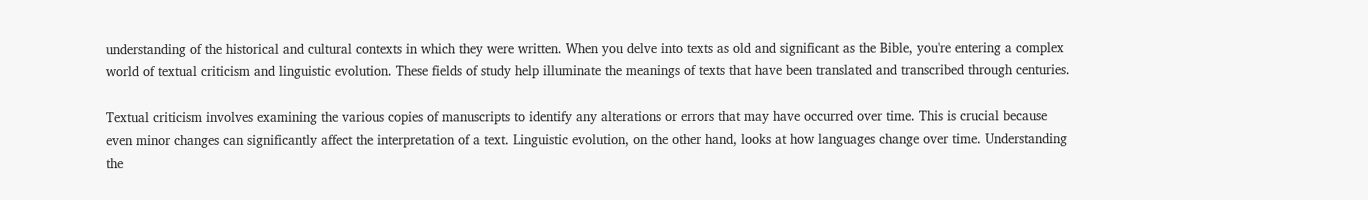understanding of the historical and cultural contexts in which they were written. When you delve into texts as old and significant as the Bible, you're entering a complex world of textual criticism and linguistic evolution. These fields of study help illuminate the meanings of texts that have been translated and transcribed through centuries.

Textual criticism involves examining the various copies of manuscripts to identify any alterations or errors that may have occurred over time. This is crucial because even minor changes can significantly affect the interpretation of a text. Linguistic evolution, on the other hand, looks at how languages change over time. Understanding the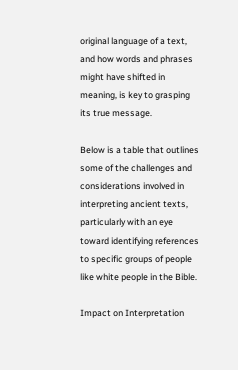original language of a text, and how words and phrases might have shifted in meaning, is key to grasping its true message.

Below is a table that outlines some of the challenges and considerations involved in interpreting ancient texts, particularly with an eye toward identifying references to specific groups of people like white people in the Bible.

Impact on Interpretation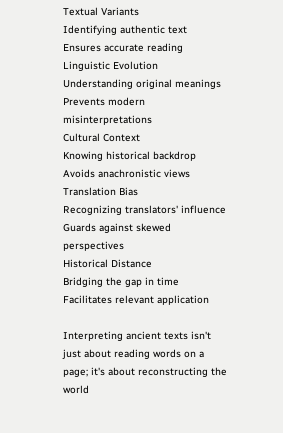Textual Variants
Identifying authentic text
Ensures accurate reading
Linguistic Evolution
Understanding original meanings
Prevents modern misinterpretations
Cultural Context
Knowing historical backdrop
Avoids anachronistic views
Translation Bias
Recognizing translators' influence
Guards against skewed perspectives
Historical Distance
Bridging the gap in time
Facilitates relevant application

Interpreting ancient texts isn't just about reading words on a page; it's about reconstructing the world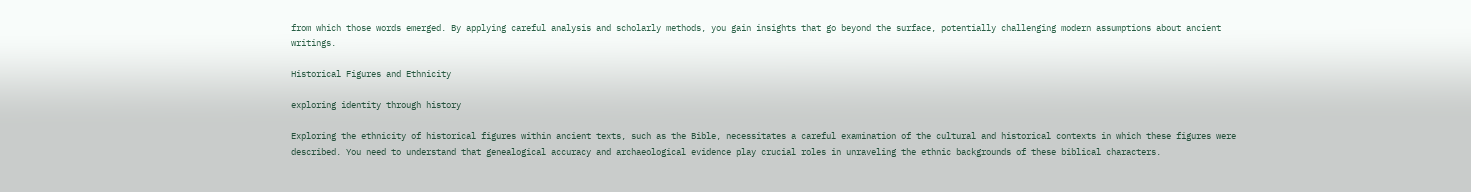from which those words emerged. By applying careful analysis and scholarly methods, you gain insights that go beyond the surface, potentially challenging modern assumptions about ancient writings.

Historical Figures and Ethnicity

exploring identity through history

Exploring the ethnicity of historical figures within ancient texts, such as the Bible, necessitates a careful examination of the cultural and historical contexts in which these figures were described. You need to understand that genealogical accuracy and archaeological evidence play crucial roles in unraveling the ethnic backgrounds of these biblical characters.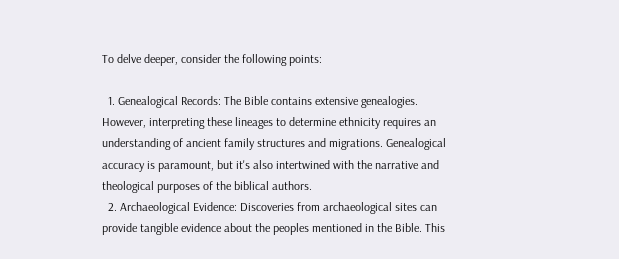To delve deeper, consider the following points:

  1. Genealogical Records: The Bible contains extensive genealogies. However, interpreting these lineages to determine ethnicity requires an understanding of ancient family structures and migrations. Genealogical accuracy is paramount, but it's also intertwined with the narrative and theological purposes of the biblical authors.
  2. Archaeological Evidence: Discoveries from archaeological sites can provide tangible evidence about the peoples mentioned in the Bible. This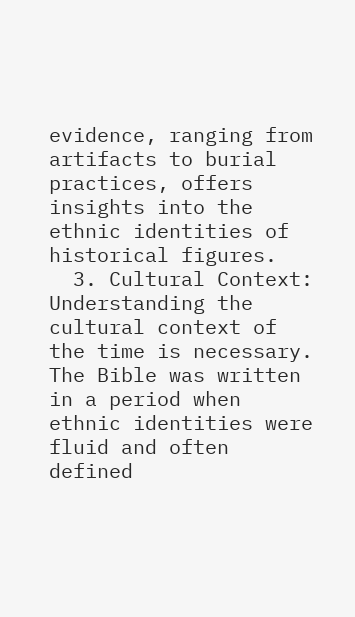evidence, ranging from artifacts to burial practices, offers insights into the ethnic identities of historical figures.
  3. Cultural Context: Understanding the cultural context of the time is necessary. The Bible was written in a period when ethnic identities were fluid and often defined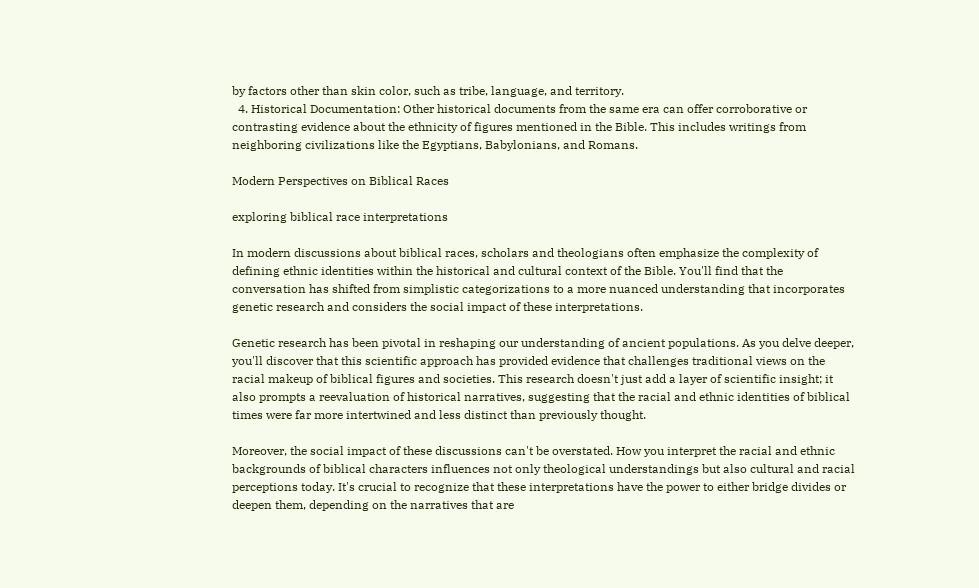by factors other than skin color, such as tribe, language, and territory.
  4. Historical Documentation: Other historical documents from the same era can offer corroborative or contrasting evidence about the ethnicity of figures mentioned in the Bible. This includes writings from neighboring civilizations like the Egyptians, Babylonians, and Romans.

Modern Perspectives on Biblical Races

exploring biblical race interpretations

In modern discussions about biblical races, scholars and theologians often emphasize the complexity of defining ethnic identities within the historical and cultural context of the Bible. You'll find that the conversation has shifted from simplistic categorizations to a more nuanced understanding that incorporates genetic research and considers the social impact of these interpretations.

Genetic research has been pivotal in reshaping our understanding of ancient populations. As you delve deeper, you'll discover that this scientific approach has provided evidence that challenges traditional views on the racial makeup of biblical figures and societies. This research doesn't just add a layer of scientific insight; it also prompts a reevaluation of historical narratives, suggesting that the racial and ethnic identities of biblical times were far more intertwined and less distinct than previously thought.

Moreover, the social impact of these discussions can't be overstated. How you interpret the racial and ethnic backgrounds of biblical characters influences not only theological understandings but also cultural and racial perceptions today. It's crucial to recognize that these interpretations have the power to either bridge divides or deepen them, depending on the narratives that are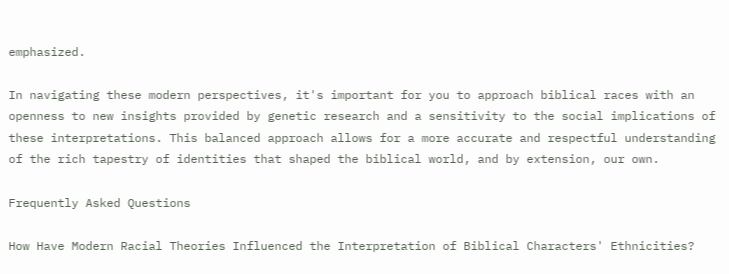emphasized.

In navigating these modern perspectives, it's important for you to approach biblical races with an openness to new insights provided by genetic research and a sensitivity to the social implications of these interpretations. This balanced approach allows for a more accurate and respectful understanding of the rich tapestry of identities that shaped the biblical world, and by extension, our own.

Frequently Asked Questions

How Have Modern Racial Theories Influenced the Interpretation of Biblical Characters' Ethnicities?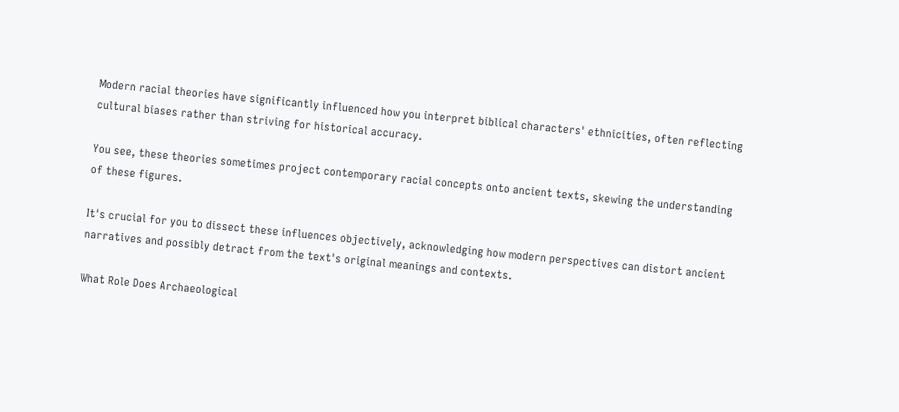Modern racial theories have significantly influenced how you interpret biblical characters' ethnicities, often reflecting cultural biases rather than striving for historical accuracy.

You see, these theories sometimes project contemporary racial concepts onto ancient texts, skewing the understanding of these figures.

It's crucial for you to dissect these influences objectively, acknowledging how modern perspectives can distort ancient narratives and possibly detract from the text's original meanings and contexts.

What Role Does Archaeological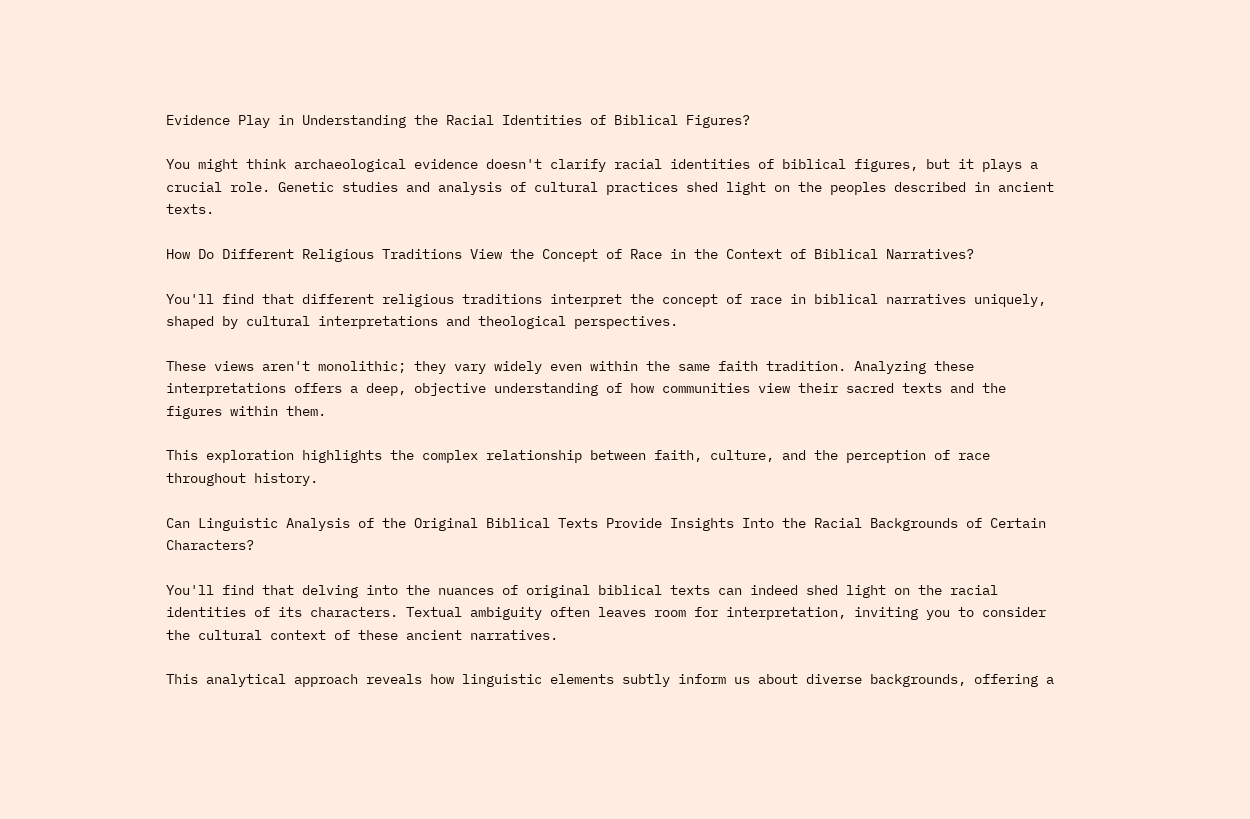Evidence Play in Understanding the Racial Identities of Biblical Figures?

You might think archaeological evidence doesn't clarify racial identities of biblical figures, but it plays a crucial role. Genetic studies and analysis of cultural practices shed light on the peoples described in ancient texts.

How Do Different Religious Traditions View the Concept of Race in the Context of Biblical Narratives?

You'll find that different religious traditions interpret the concept of race in biblical narratives uniquely, shaped by cultural interpretations and theological perspectives.

These views aren't monolithic; they vary widely even within the same faith tradition. Analyzing these interpretations offers a deep, objective understanding of how communities view their sacred texts and the figures within them.

This exploration highlights the complex relationship between faith, culture, and the perception of race throughout history.

Can Linguistic Analysis of the Original Biblical Texts Provide Insights Into the Racial Backgrounds of Certain Characters?

You'll find that delving into the nuances of original biblical texts can indeed shed light on the racial identities of its characters. Textual ambiguity often leaves room for interpretation, inviting you to consider the cultural context of these ancient narratives.

This analytical approach reveals how linguistic elements subtly inform us about diverse backgrounds, offering a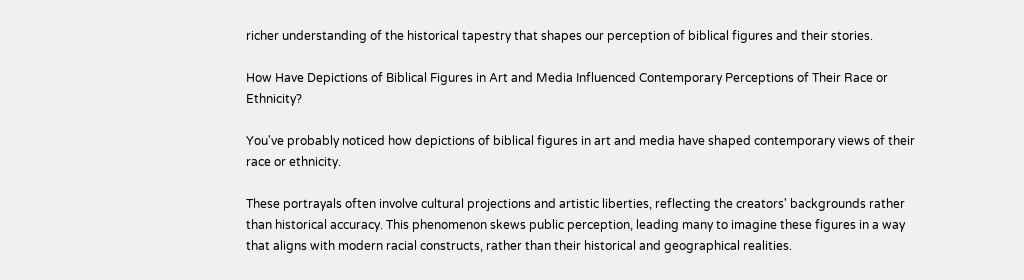richer understanding of the historical tapestry that shapes our perception of biblical figures and their stories.

How Have Depictions of Biblical Figures in Art and Media Influenced Contemporary Perceptions of Their Race or Ethnicity?

You've probably noticed how depictions of biblical figures in art and media have shaped contemporary views of their race or ethnicity.

These portrayals often involve cultural projections and artistic liberties, reflecting the creators' backgrounds rather than historical accuracy. This phenomenon skews public perception, leading many to imagine these figures in a way that aligns with modern racial constructs, rather than their historical and geographical realities.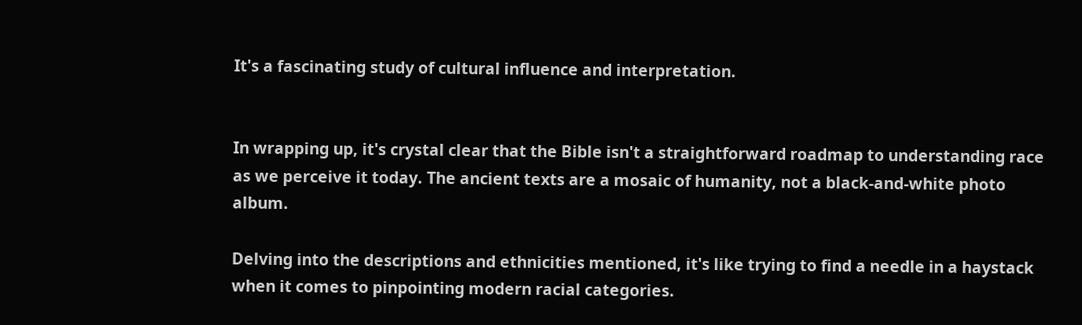It's a fascinating study of cultural influence and interpretation.


In wrapping up, it's crystal clear that the Bible isn't a straightforward roadmap to understanding race as we perceive it today. The ancient texts are a mosaic of humanity, not a black-and-white photo album.

Delving into the descriptions and ethnicities mentioned, it's like trying to find a needle in a haystack when it comes to pinpointing modern racial categories.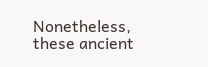Nonetheless, these ancient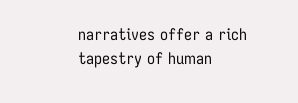narratives offer a rich tapestry of human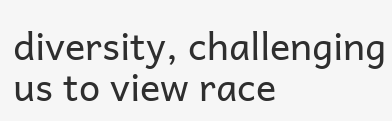diversity, challenging us to view race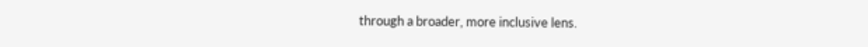through a broader, more inclusive lens.